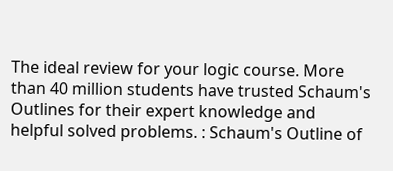The ideal review for your logic course. More than 40 million students have trusted Schaum's Outlines for their expert knowledge and helpful solved problems. : Schaum's Outline of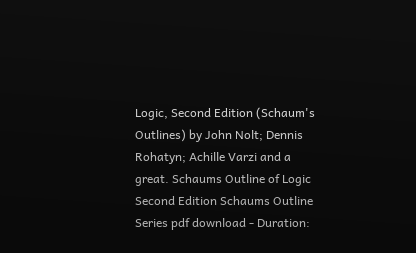Logic, Second Edition (Schaum's Outlines) by John Nolt; Dennis Rohatyn; Achille Varzi and a great. Schaums Outline of Logic Second Edition Schaums Outline Series pdf download - Duration: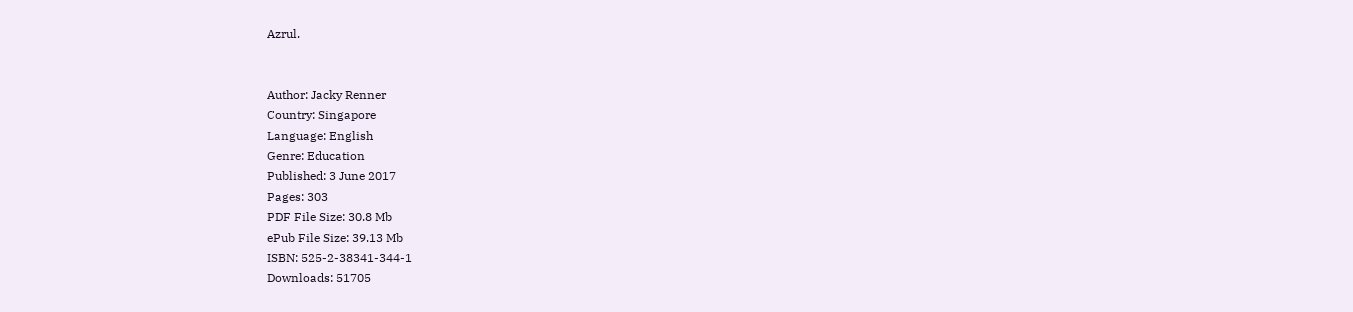Azrul.


Author: Jacky Renner
Country: Singapore
Language: English
Genre: Education
Published: 3 June 2017
Pages: 303
PDF File Size: 30.8 Mb
ePub File Size: 39.13 Mb
ISBN: 525-2-38341-344-1
Downloads: 51705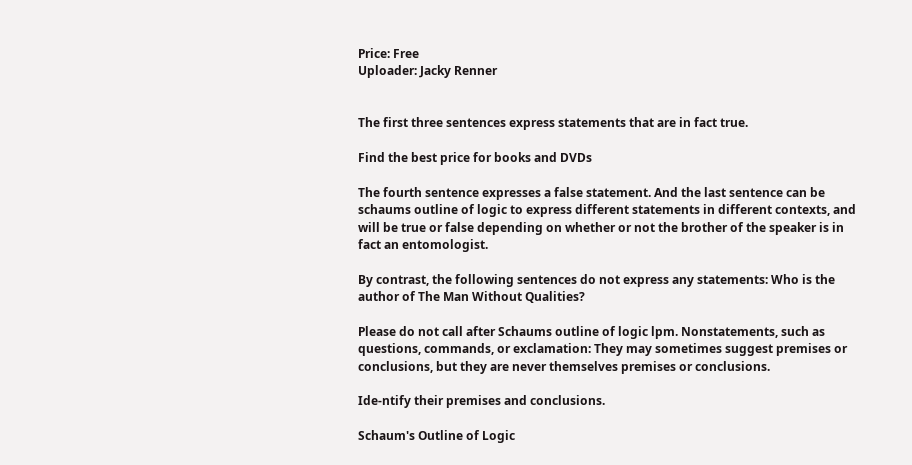Price: Free
Uploader: Jacky Renner


The first three sentences express statements that are in fact true.

Find the best price for books and DVDs

The fourth sentence expresses a false statement. And the last sentence can be schaums outline of logic to express different statements in different contexts, and will be true or false depending on whether or not the brother of the speaker is in fact an entomologist.

By contrast, the following sentences do not express any statements: Who is the author of The Man Without Qualities?

Please do not call after Schaums outline of logic lpm. Nonstatements, such as questions, commands, or exclamation: They may sometimes suggest premises or conclusions, but they are never themselves premises or conclusions.

Ide-ntify their premises and conclusions.

Schaum's Outline of Logic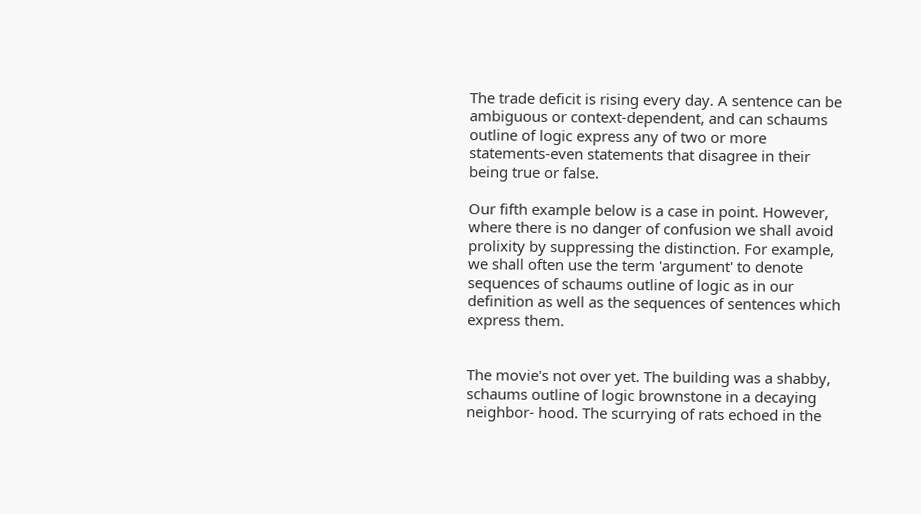The trade deficit is rising every day. A sentence can be ambiguous or context-dependent, and can schaums outline of logic express any of two or more statements-even statements that disagree in their being true or false.

Our fifth example below is a case in point. However, where there is no danger of confusion we shall avoid prolixity by suppressing the distinction. For example, we shall often use the term 'argument' to denote sequences of schaums outline of logic as in our definition as well as the sequences of sentences which express them.


The movie's not over yet. The building was a shabby, schaums outline of logic brownstone in a decaying neighbor- hood. The scurrying of rats echoed in the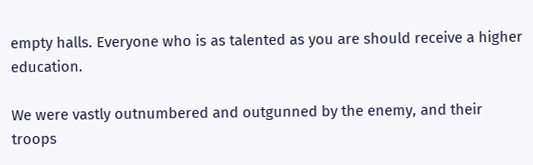empty halls. Everyone who is as talented as you are should receive a higher education.

We were vastly outnumbered and outgunned by the enemy, and their troops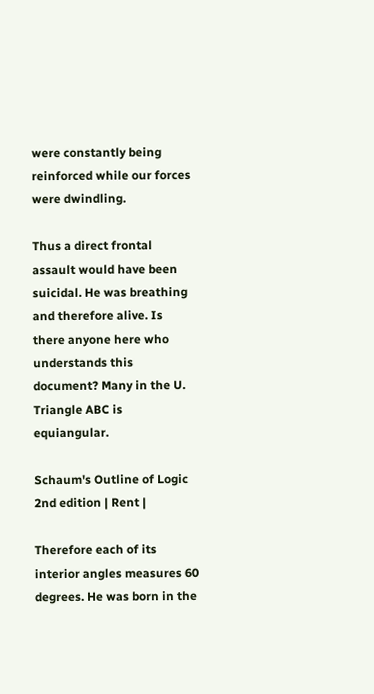were constantly being reinforced while our forces were dwindling.

Thus a direct frontal assault would have been suicidal. He was breathing and therefore alive. Is there anyone here who understands this document? Many in the U. Triangle ABC is equiangular.

Schaum's Outline of Logic 2nd edition | Rent |

Therefore each of its interior angles measures 60 degrees. He was born in the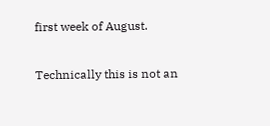first week of August.

Technically this is not an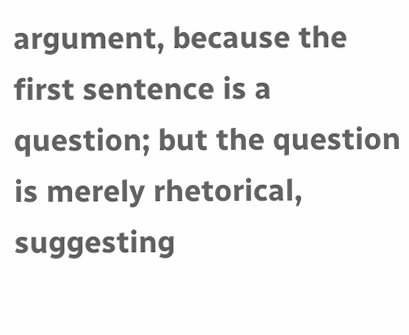argument, because the first sentence is a question; but the question is merely rhetorical, suggesting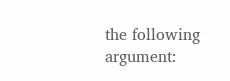the following argument: